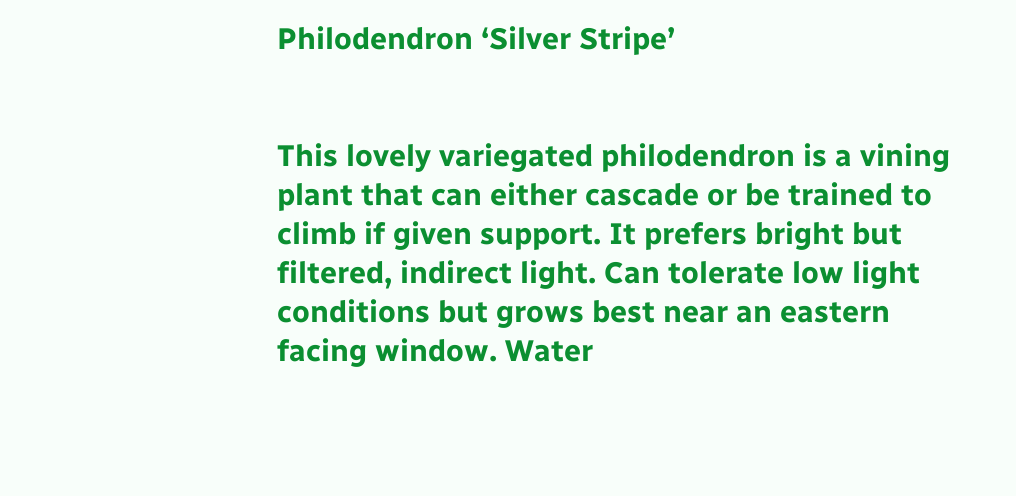Philodendron ‘Silver Stripe’


This lovely variegated philodendron is a vining plant that can either cascade or be trained to climb if given support. It prefers bright but filtered, indirect light. Can tolerate low light conditions but grows best near an eastern facing window. Water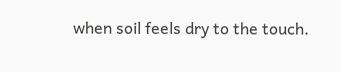when soil feels dry to the touch.